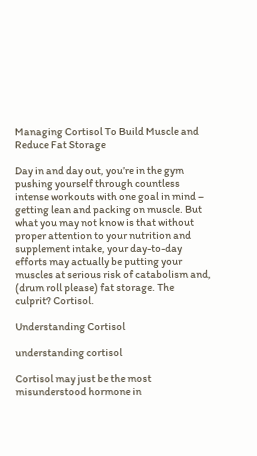Managing Cortisol To Build Muscle and Reduce Fat Storage

Day in and day out, you’re in the gym pushing yourself through countless intense workouts with one goal in mind – getting lean and packing on muscle. But what you may not know is that without proper attention to your nutrition and supplement intake, your day-to-day efforts may actually be putting your muscles at serious risk of catabolism and, (drum roll please) fat storage. The culprit? Cortisol.

Understanding Cortisol

understanding cortisol

Cortisol may just be the most misunderstood hormone in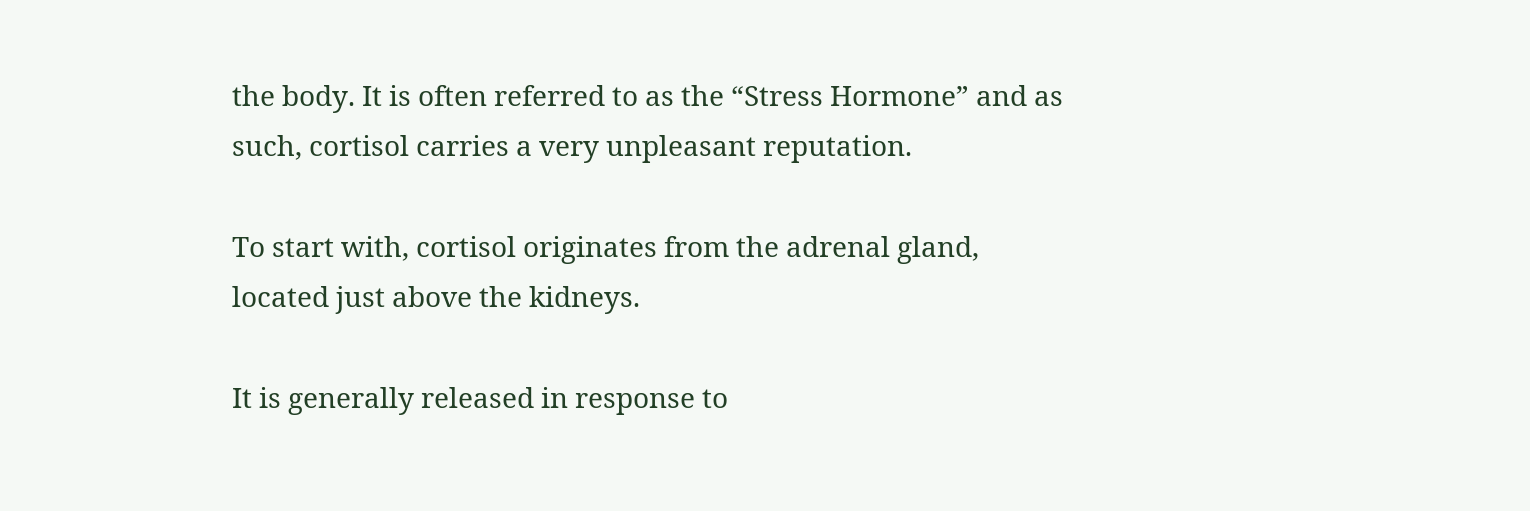the body. It is often referred to as the “Stress Hormone” and as such, cortisol carries a very unpleasant reputation.

To start with, cortisol originates from the adrenal gland, located just above the kidneys.

It is generally released in response to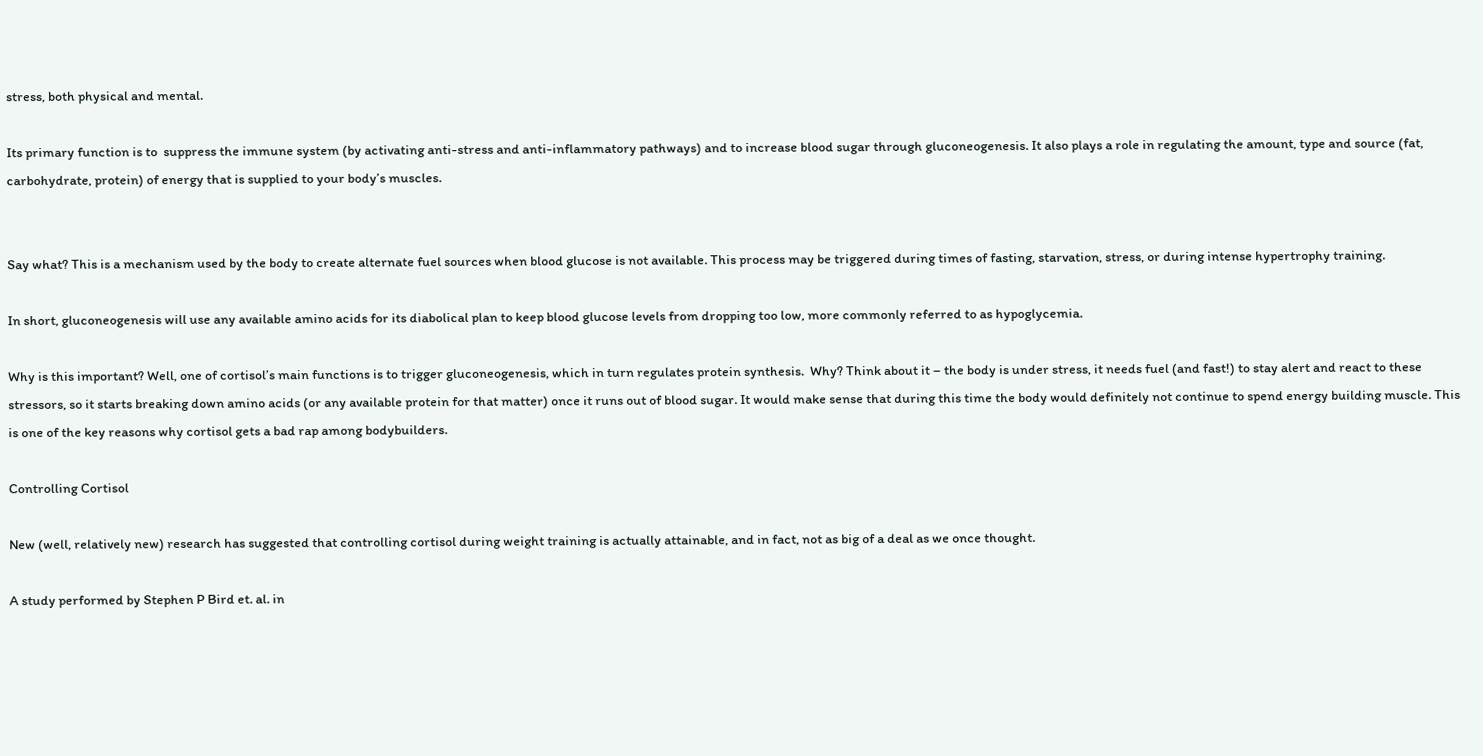stress, both physical and mental.

Its primary function is to  suppress the immune system (by activating anti-stress and anti-inflammatory pathways) and to increase blood sugar through gluconeogenesis. It also plays a role in regulating the amount, type and source (fat, carbohydrate, protein) of energy that is supplied to your body’s muscles.


Say what? This is a mechanism used by the body to create alternate fuel sources when blood glucose is not available. This process may be triggered during times of fasting, starvation, stress, or during intense hypertrophy training.

In short, gluconeogenesis will use any available amino acids for its diabolical plan to keep blood glucose levels from dropping too low, more commonly referred to as hypoglycemia.

Why is this important? Well, one of cortisol’s main functions is to trigger gluconeogenesis, which in turn regulates protein synthesis.  Why? Think about it – the body is under stress, it needs fuel (and fast!) to stay alert and react to these stressors, so it starts breaking down amino acids (or any available protein for that matter) once it runs out of blood sugar. It would make sense that during this time the body would definitely not continue to spend energy building muscle. This is one of the key reasons why cortisol gets a bad rap among bodybuilders.

Controlling Cortisol

New (well, relatively new) research has suggested that controlling cortisol during weight training is actually attainable, and in fact, not as big of a deal as we once thought.

A study performed by Stephen P Bird et. al. in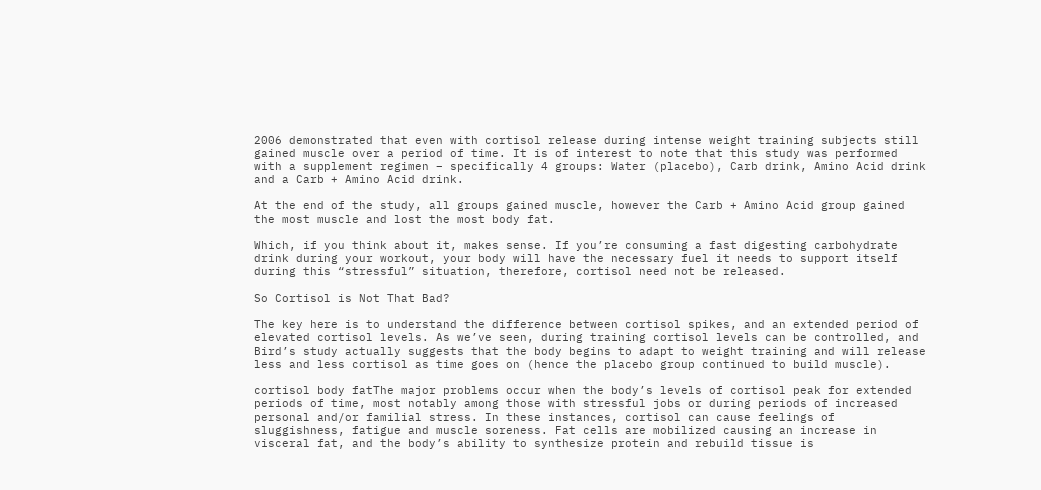2006 demonstrated that even with cortisol release during intense weight training subjects still gained muscle over a period of time. It is of interest to note that this study was performed with a supplement regimen – specifically 4 groups: Water (placebo), Carb drink, Amino Acid drink and a Carb + Amino Acid drink.

At the end of the study, all groups gained muscle, however the Carb + Amino Acid group gained the most muscle and lost the most body fat.

Which, if you think about it, makes sense. If you’re consuming a fast digesting carbohydrate drink during your workout, your body will have the necessary fuel it needs to support itself during this “stressful” situation, therefore, cortisol need not be released.

So Cortisol is Not That Bad?

The key here is to understand the difference between cortisol spikes, and an extended period of elevated cortisol levels. As we’ve seen, during training cortisol levels can be controlled, and Bird’s study actually suggests that the body begins to adapt to weight training and will release less and less cortisol as time goes on (hence the placebo group continued to build muscle).

cortisol body fatThe major problems occur when the body’s levels of cortisol peak for extended periods of time, most notably among those with stressful jobs or during periods of increased personal and/or familial stress. In these instances, cortisol can cause feelings of sluggishness, fatigue and muscle soreness. Fat cells are mobilized causing an increase in visceral fat, and the body’s ability to synthesize protein and rebuild tissue is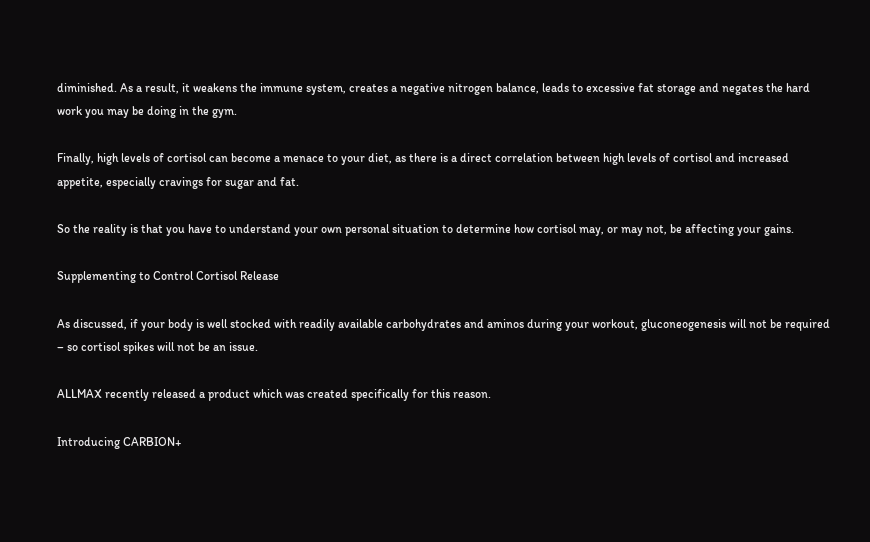diminished. As a result, it weakens the immune system, creates a negative nitrogen balance, leads to excessive fat storage and negates the hard work you may be doing in the gym.

Finally, high levels of cortisol can become a menace to your diet, as there is a direct correlation between high levels of cortisol and increased appetite, especially cravings for sugar and fat.

So the reality is that you have to understand your own personal situation to determine how cortisol may, or may not, be affecting your gains.

Supplementing to Control Cortisol Release

As discussed, if your body is well stocked with readily available carbohydrates and aminos during your workout, gluconeogenesis will not be required – so cortisol spikes will not be an issue.

ALLMAX recently released a product which was created specifically for this reason.

Introducing CARBION+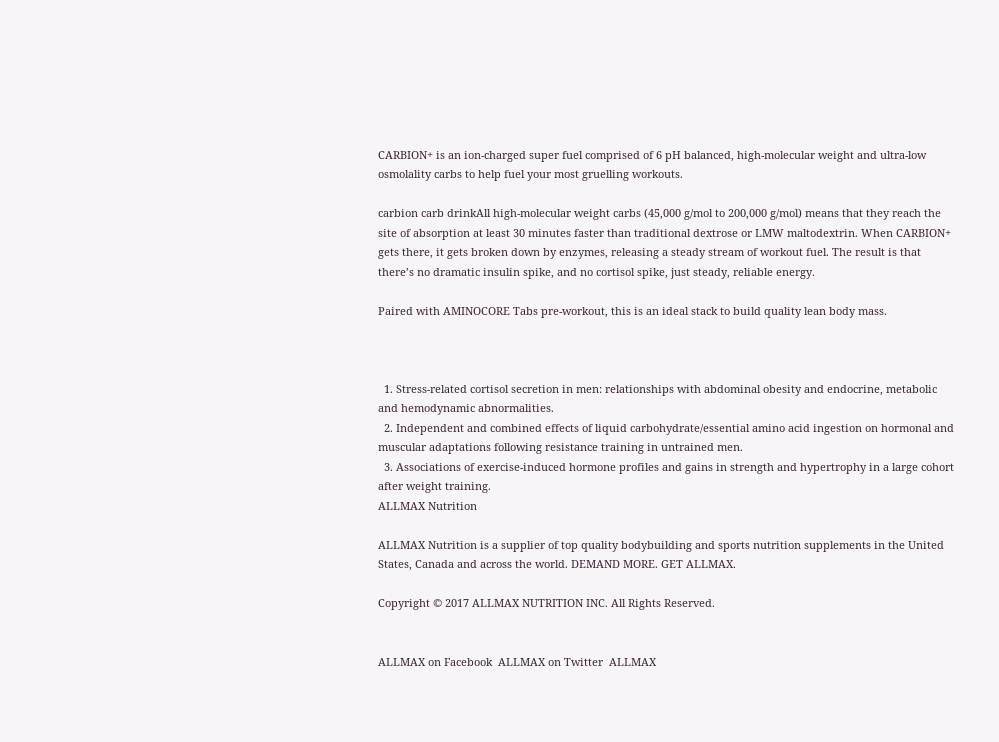CARBION+ is an ion-charged super fuel comprised of 6 pH balanced, high-molecular weight and ultra-low osmolality carbs to help fuel your most gruelling workouts.

carbion carb drinkAll high-molecular weight carbs (45,000 g/mol to 200,000 g/mol) means that they reach the site of absorption at least 30 minutes faster than traditional dextrose or LMW maltodextrin. When CARBION+ gets there, it gets broken down by enzymes, releasing a steady stream of workout fuel. The result is that there’s no dramatic insulin spike, and no cortisol spike, just steady, reliable energy.

Paired with AMINOCORE Tabs pre-workout, this is an ideal stack to build quality lean body mass.



  1. Stress-related cortisol secretion in men: relationships with abdominal obesity and endocrine, metabolic and hemodynamic abnormalities.
  2. Independent and combined effects of liquid carbohydrate/essential amino acid ingestion on hormonal and muscular adaptations following resistance training in untrained men.
  3. Associations of exercise-induced hormone profiles and gains in strength and hypertrophy in a large cohort after weight training.
ALLMAX Nutrition

ALLMAX Nutrition is a supplier of top quality bodybuilding and sports nutrition supplements in the United States, Canada and across the world. DEMAND MORE. GET ALLMAX.

Copyright © 2017 ALLMAX NUTRITION INC. All Rights Reserved.


ALLMAX on Facebook  ALLMAX on Twitter  ALLMAX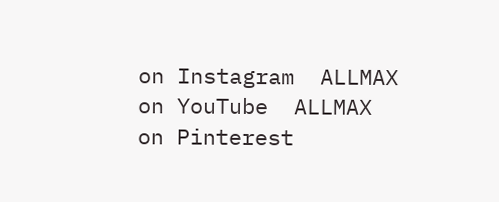on Instagram  ALLMAX on YouTube  ALLMAX on Pinterest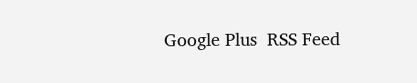Google Plus  RSS Feed